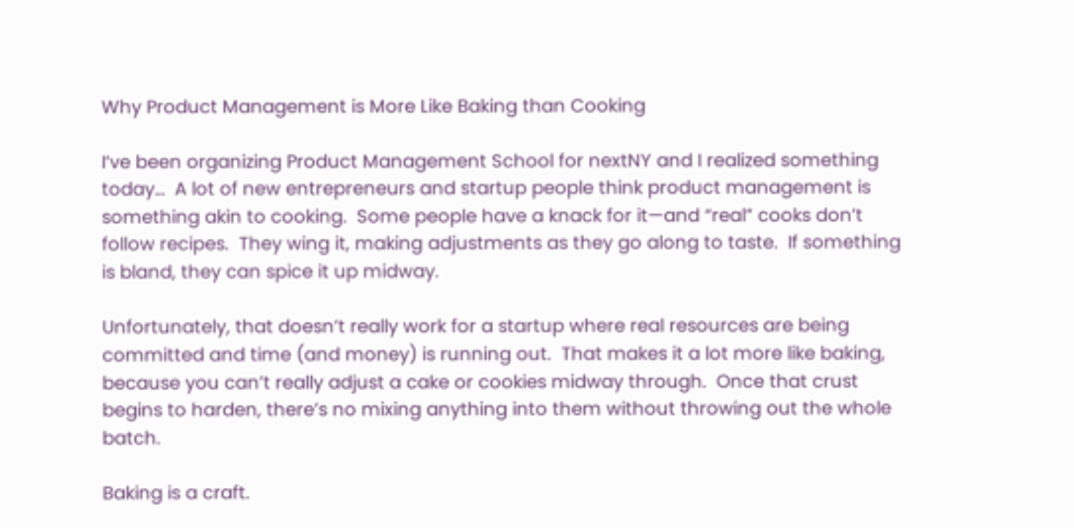Why Product Management is More Like Baking than Cooking

I’ve been organizing Product Management School for nextNY and I realized something today…  A lot of new entrepreneurs and startup people think product management is something akin to cooking.  Some people have a knack for it—and “real” cooks don’t follow recipes.  They wing it, making adjustments as they go along to taste.  If something is bland, they can spice it up midway.

Unfortunately, that doesn’t really work for a startup where real resources are being committed and time (and money) is running out.  That makes it a lot more like baking, because you can’t really adjust a cake or cookies midway through.  Once that crust begins to harden, there’s no mixing anything into them without throwing out the whole batch.

Baking is a craft.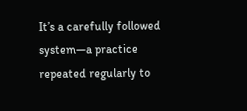It’s a carefully followed system—a practice repeated regularly to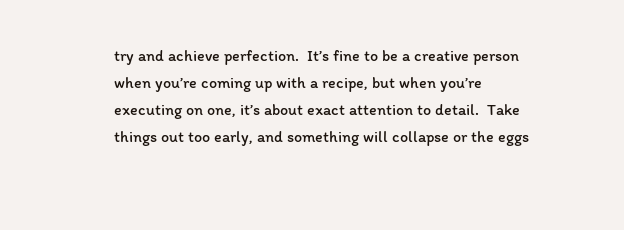try and achieve perfection.  It’s fine to be a creative person when you’re coming up with a recipe, but when you’re executing on one, it’s about exact attention to detail.  Take things out too early, and something will collapse or the eggs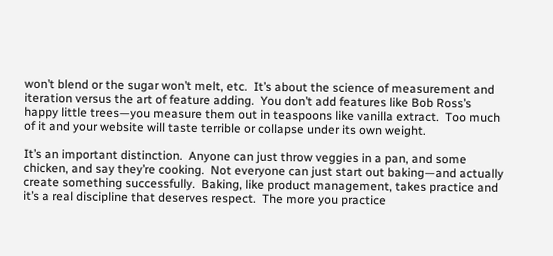won’t blend or the sugar won’t melt, etc.  It’s about the science of measurement and iteration versus the art of feature adding.  You don’t add features like Bob Ross’s happy little trees—you measure them out in teaspoons like vanilla extract.  Too much of it and your website will taste terrible or collapse under its own weight.

It’s an important distinction.  Anyone can just throw veggies in a pan, and some chicken, and say they’re cooking.  Not everyone can just start out baking—and actually create something successfully.  Baking, like product management, takes practice and it’s a real discipline that deserves respect.  The more you practice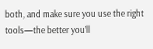both, and make sure you use the right tools—the better you’ll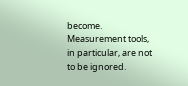become.  Measurement tools, in particular, are not to be ignored.